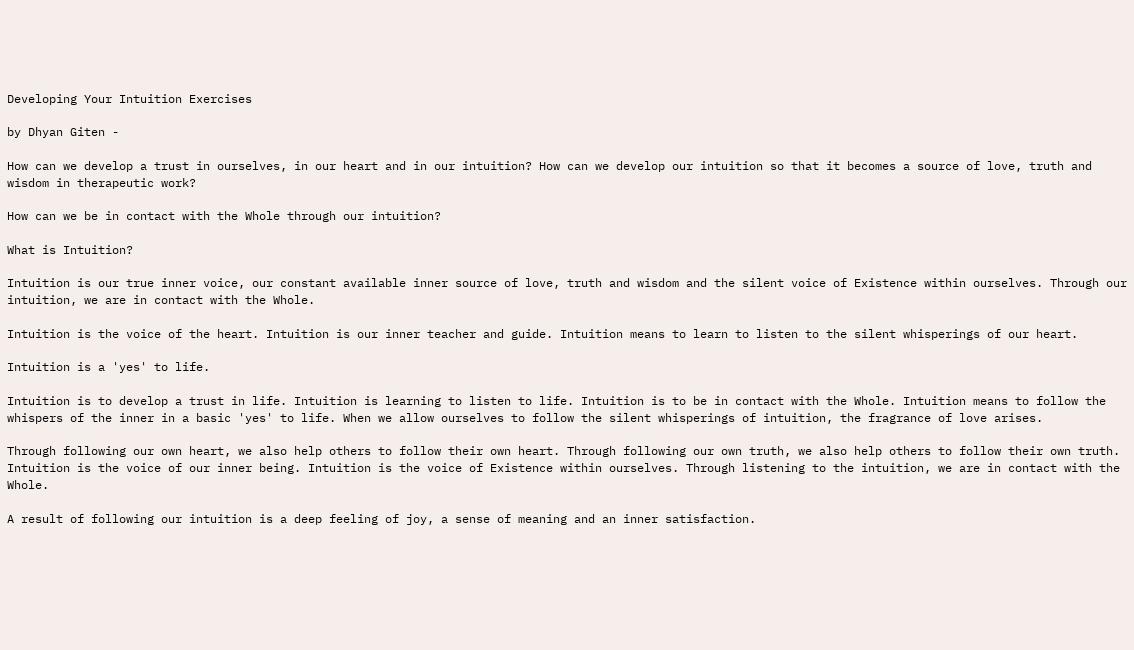Developing Your Intuition Exercises

by Dhyan Giten -

How can we develop a trust in ourselves, in our heart and in our intuition? How can we develop our intuition so that it becomes a source of love, truth and wisdom in therapeutic work?

How can we be in contact with the Whole through our intuition?

What is Intuition?

Intuition is our true inner voice, our constant available inner source of love, truth and wisdom and the silent voice of Existence within ourselves. Through our intuition, we are in contact with the Whole.

Intuition is the voice of the heart. Intuition is our inner teacher and guide. Intuition means to learn to listen to the silent whisperings of our heart.

Intuition is a 'yes' to life.

Intuition is to develop a trust in life. Intuition is learning to listen to life. Intuition is to be in contact with the Whole. Intuition means to follow the whispers of the inner in a basic 'yes' to life. When we allow ourselves to follow the silent whisperings of intuition, the fragrance of love arises.

Through following our own heart, we also help others to follow their own heart. Through following our own truth, we also help others to follow their own truth. Intuition is the voice of our inner being. Intuition is the voice of Existence within ourselves. Through listening to the intuition, we are in contact with the Whole.

A result of following our intuition is a deep feeling of joy, a sense of meaning and an inner satisfaction.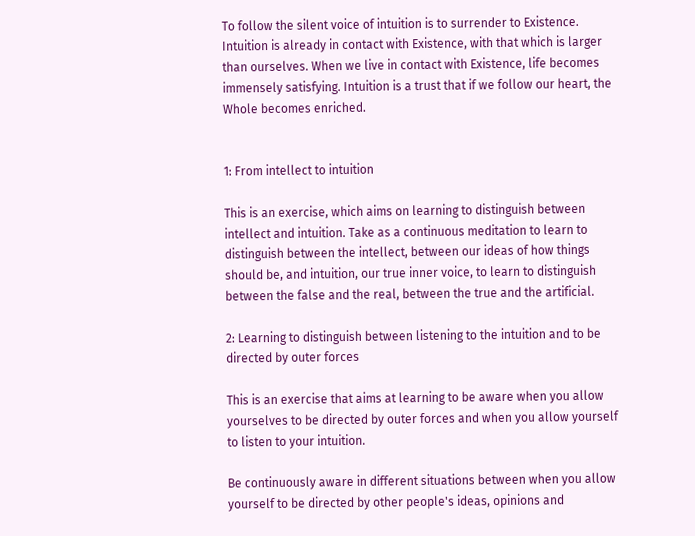To follow the silent voice of intuition is to surrender to Existence. Intuition is already in contact with Existence, with that which is larger than ourselves. When we live in contact with Existence, life becomes immensely satisfying. Intuition is a trust that if we follow our heart, the Whole becomes enriched.


1: From intellect to intuition

This is an exercise, which aims on learning to distinguish between intellect and intuition. Take as a continuous meditation to learn to distinguish between the intellect, between our ideas of how things should be, and intuition, our true inner voice, to learn to distinguish between the false and the real, between the true and the artificial.

2: Learning to distinguish between listening to the intuition and to be directed by outer forces

This is an exercise that aims at learning to be aware when you allow yourselves to be directed by outer forces and when you allow yourself to listen to your intuition.

Be continuously aware in different situations between when you allow yourself to be directed by other people's ideas, opinions and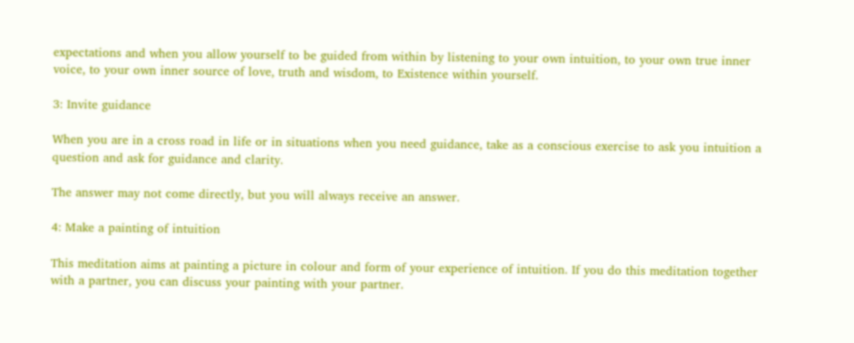expectations and when you allow yourself to be guided from within by listening to your own intuition, to your own true inner voice, to your own inner source of love, truth and wisdom, to Existence within yourself.

3: Invite guidance

When you are in a cross road in life or in situations when you need guidance, take as a conscious exercise to ask you intuition a question and ask for guidance and clarity.

The answer may not come directly, but you will always receive an answer.

4: Make a painting of intuition

This meditation aims at painting a picture in colour and form of your experience of intuition. If you do this meditation together with a partner, you can discuss your painting with your partner.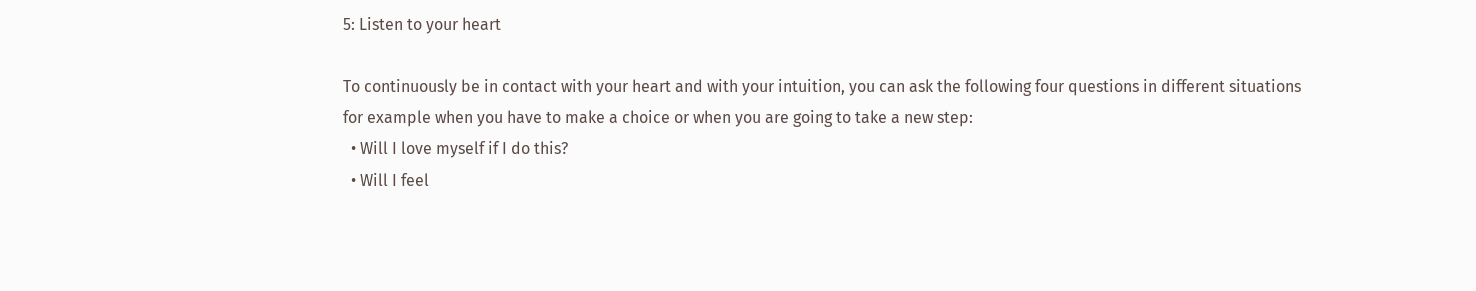5: Listen to your heart

To continuously be in contact with your heart and with your intuition, you can ask the following four questions in different situations for example when you have to make a choice or when you are going to take a new step:
  • Will I love myself if I do this?
  • Will I feel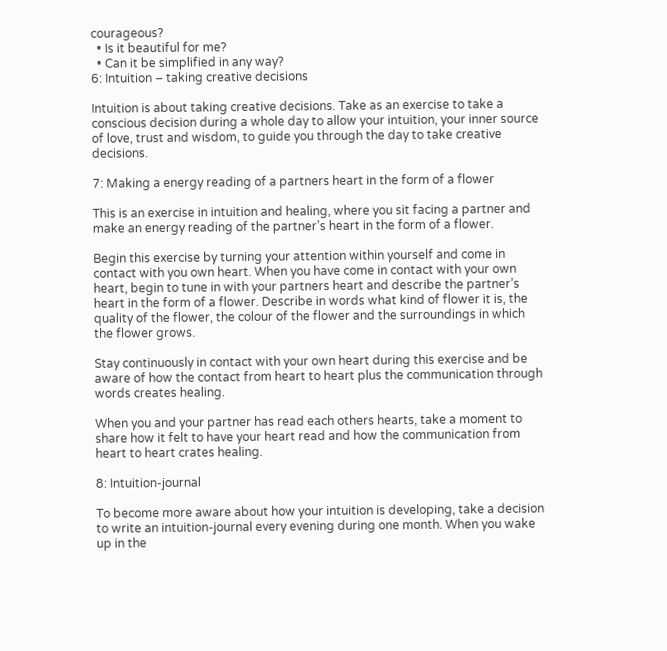courageous?
  • Is it beautiful for me?
  • Can it be simplified in any way?
6: Intuition – taking creative decisions

Intuition is about taking creative decisions. Take as an exercise to take a conscious decision during a whole day to allow your intuition, your inner source of love, trust and wisdom, to guide you through the day to take creative decisions.

7: Making a energy reading of a partners heart in the form of a flower

This is an exercise in intuition and healing, where you sit facing a partner and make an energy reading of the partner’s heart in the form of a flower.

Begin this exercise by turning your attention within yourself and come in contact with you own heart. When you have come in contact with your own heart, begin to tune in with your partners heart and describe the partner’s heart in the form of a flower. Describe in words what kind of flower it is, the quality of the flower, the colour of the flower and the surroundings in which the flower grows.

Stay continuously in contact with your own heart during this exercise and be aware of how the contact from heart to heart plus the communication through words creates healing.

When you and your partner has read each others hearts, take a moment to share how it felt to have your heart read and how the communication from heart to heart crates healing.

8: Intuition-journal

To become more aware about how your intuition is developing, take a decision to write an intuition-journal every evening during one month. When you wake up in the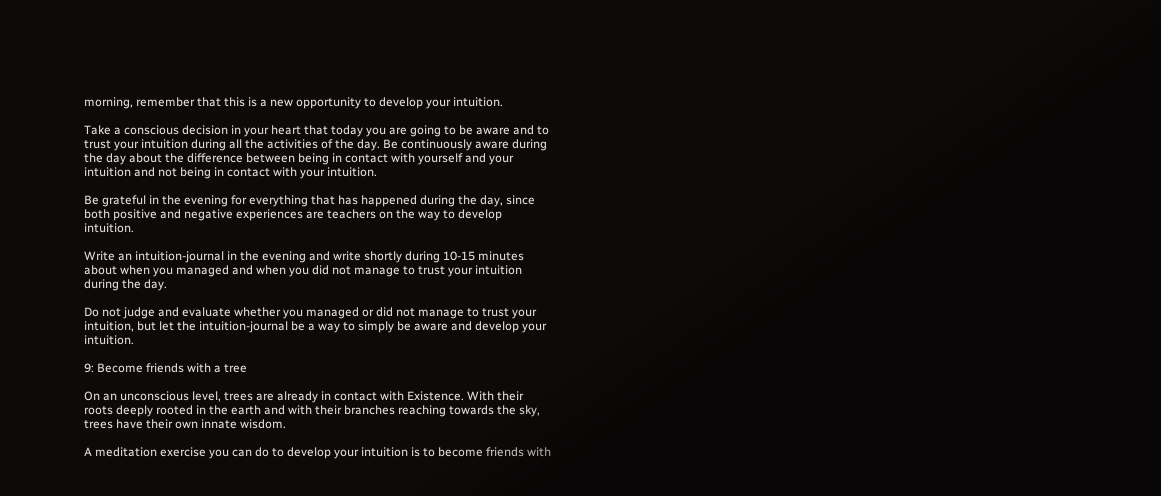morning, remember that this is a new opportunity to develop your intuition.

Take a conscious decision in your heart that today you are going to be aware and to trust your intuition during all the activities of the day. Be continuously aware during the day about the difference between being in contact with yourself and your intuition and not being in contact with your intuition.

Be grateful in the evening for everything that has happened during the day, since both positive and negative experiences are teachers on the way to develop intuition.

Write an intuition-journal in the evening and write shortly during 10-15 minutes about when you managed and when you did not manage to trust your intuition during the day.

Do not judge and evaluate whether you managed or did not manage to trust your intuition, but let the intuition-journal be a way to simply be aware and develop your intuition.

9: Become friends with a tree

On an unconscious level, trees are already in contact with Existence. With their roots deeply rooted in the earth and with their branches reaching towards the sky, trees have their own innate wisdom.

A meditation exercise you can do to develop your intuition is to become friends with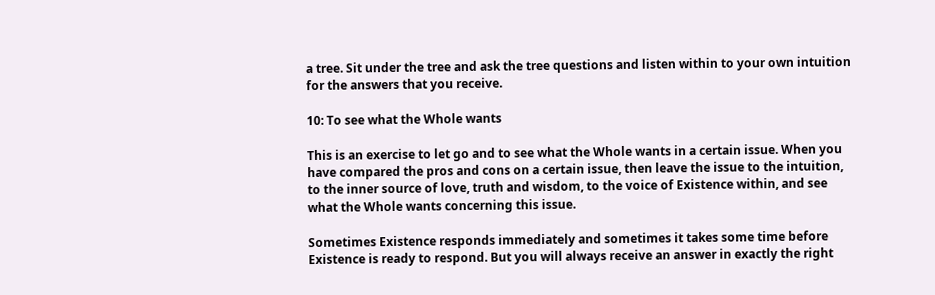a tree. Sit under the tree and ask the tree questions and listen within to your own intuition for the answers that you receive.

10: To see what the Whole wants

This is an exercise to let go and to see what the Whole wants in a certain issue. When you have compared the pros and cons on a certain issue, then leave the issue to the intuition, to the inner source of love, truth and wisdom, to the voice of Existence within, and see what the Whole wants concerning this issue.

Sometimes Existence responds immediately and sometimes it takes some time before Existence is ready to respond. But you will always receive an answer in exactly the right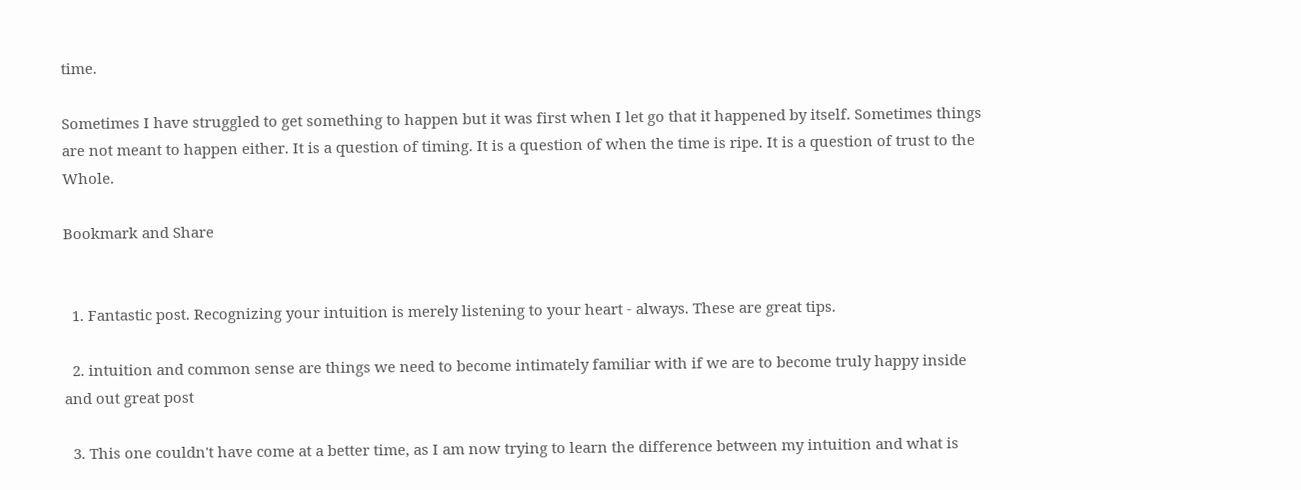time.

Sometimes I have struggled to get something to happen but it was first when I let go that it happened by itself. Sometimes things are not meant to happen either. It is a question of timing. It is a question of when the time is ripe. It is a question of trust to the Whole.

Bookmark and Share


  1. Fantastic post. Recognizing your intuition is merely listening to your heart - always. These are great tips.

  2. intuition and common sense are things we need to become intimately familiar with if we are to become truly happy inside and out great post

  3. This one couldn't have come at a better time, as I am now trying to learn the difference between my intuition and what is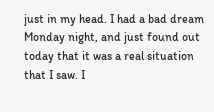just in my head. I had a bad dream Monday night, and just found out today that it was a real situation that I saw. I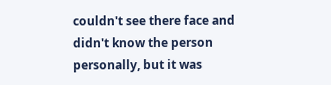couldn't see there face and didn't know the person personally, but it was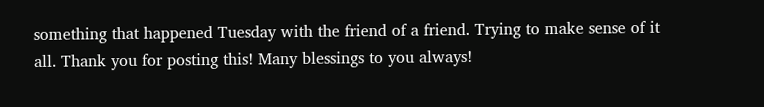something that happened Tuesday with the friend of a friend. Trying to make sense of it all. Thank you for posting this! Many blessings to you always!